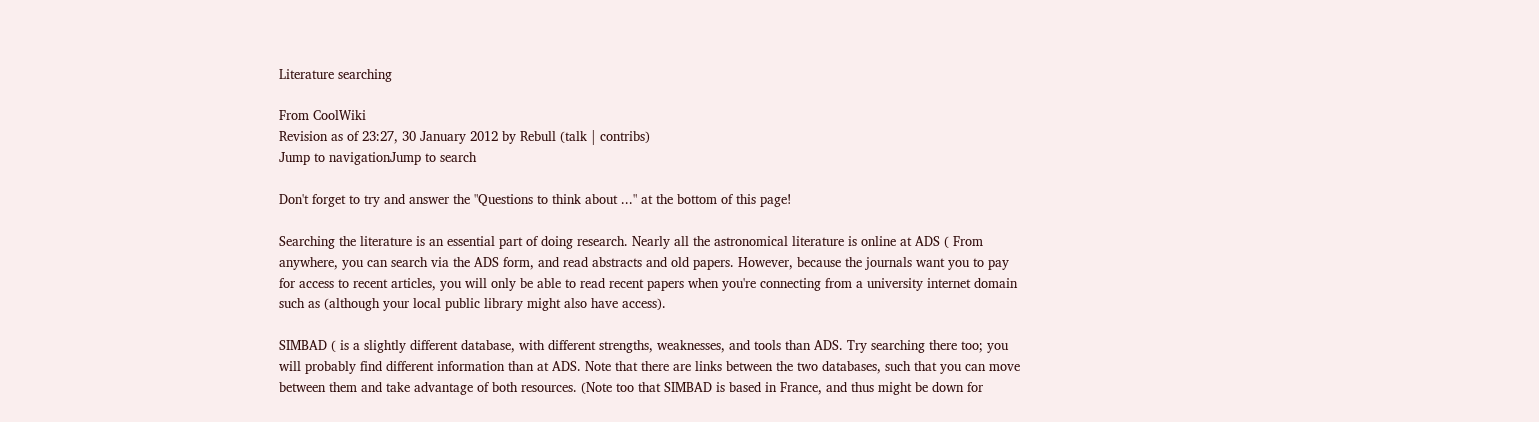Literature searching

From CoolWiki
Revision as of 23:27, 30 January 2012 by Rebull (talk | contribs)
Jump to navigationJump to search

Don't forget to try and answer the "Questions to think about ..." at the bottom of this page!

Searching the literature is an essential part of doing research. Nearly all the astronomical literature is online at ADS ( From anywhere, you can search via the ADS form, and read abstracts and old papers. However, because the journals want you to pay for access to recent articles, you will only be able to read recent papers when you're connecting from a university internet domain such as (although your local public library might also have access).

SIMBAD ( is a slightly different database, with different strengths, weaknesses, and tools than ADS. Try searching there too; you will probably find different information than at ADS. Note that there are links between the two databases, such that you can move between them and take advantage of both resources. (Note too that SIMBAD is based in France, and thus might be down for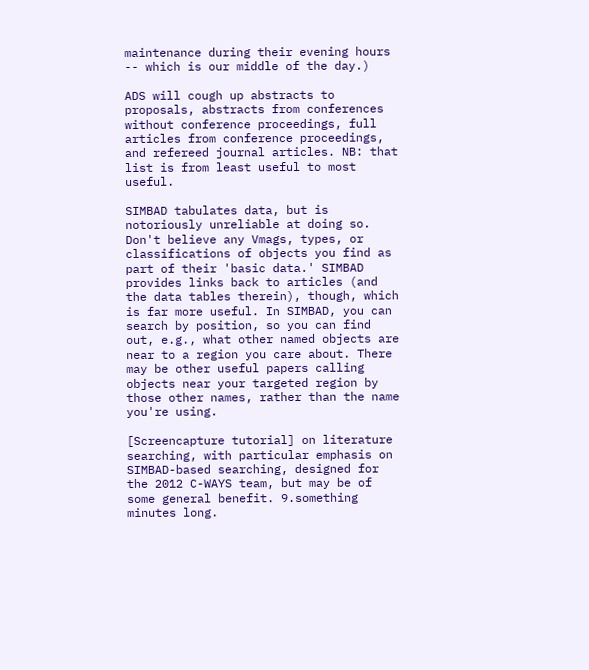maintenance during their evening hours -- which is our middle of the day.)

ADS will cough up abstracts to proposals, abstracts from conferences without conference proceedings, full articles from conference proceedings, and refereed journal articles. NB: that list is from least useful to most useful.

SIMBAD tabulates data, but is notoriously unreliable at doing so. Don't believe any Vmags, types, or classifications of objects you find as part of their 'basic data.' SIMBAD provides links back to articles (and the data tables therein), though, which is far more useful. In SIMBAD, you can search by position, so you can find out, e.g., what other named objects are near to a region you care about. There may be other useful papers calling objects near your targeted region by those other names, rather than the name you're using.

[Screencapture tutorial] on literature searching, with particular emphasis on SIMBAD-based searching, designed for the 2012 C-WAYS team, but may be of some general benefit. 9.something minutes long.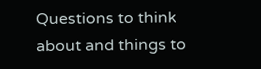Questions to think about and things to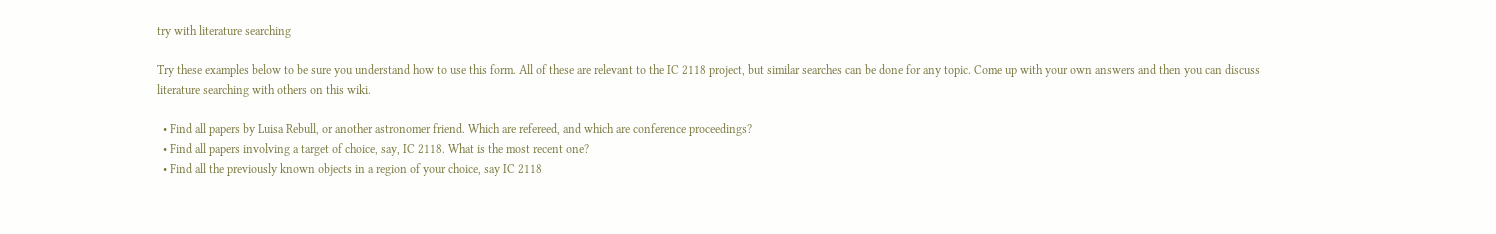try with literature searching

Try these examples below to be sure you understand how to use this form. All of these are relevant to the IC 2118 project, but similar searches can be done for any topic. Come up with your own answers and then you can discuss literature searching with others on this wiki.

  • Find all papers by Luisa Rebull, or another astronomer friend. Which are refereed, and which are conference proceedings?
  • Find all papers involving a target of choice, say, IC 2118. What is the most recent one?
  • Find all the previously known objects in a region of your choice, say IC 2118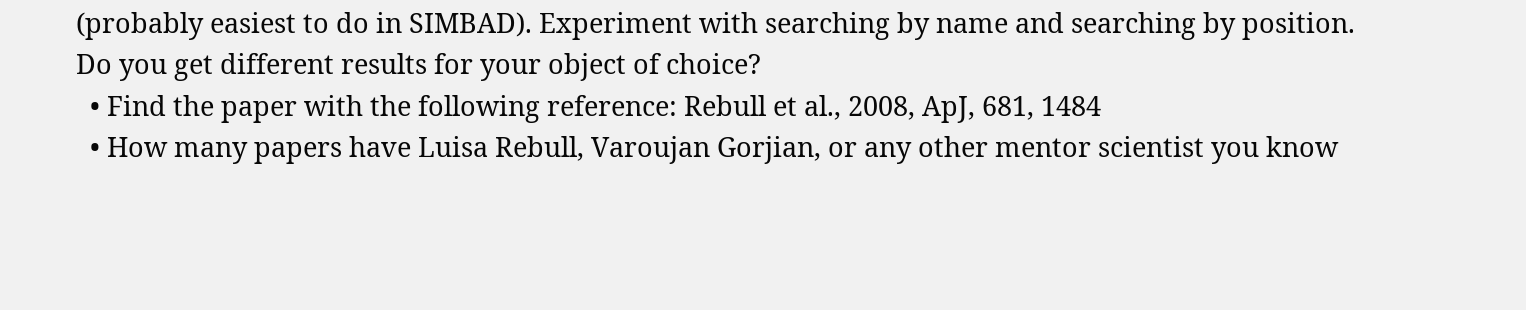(probably easiest to do in SIMBAD). Experiment with searching by name and searching by position. Do you get different results for your object of choice?
  • Find the paper with the following reference: Rebull et al., 2008, ApJ, 681, 1484
  • How many papers have Luisa Rebull, Varoujan Gorjian, or any other mentor scientist you know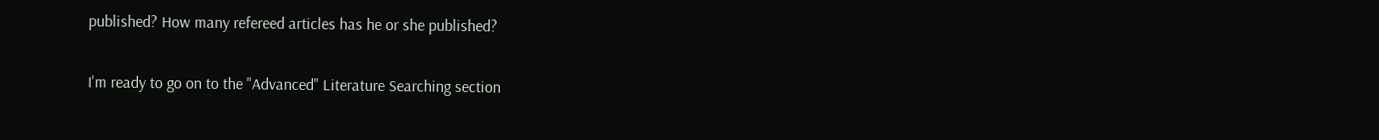published? How many refereed articles has he or she published?

I'm ready to go on to the "Advanced" Literature Searching section